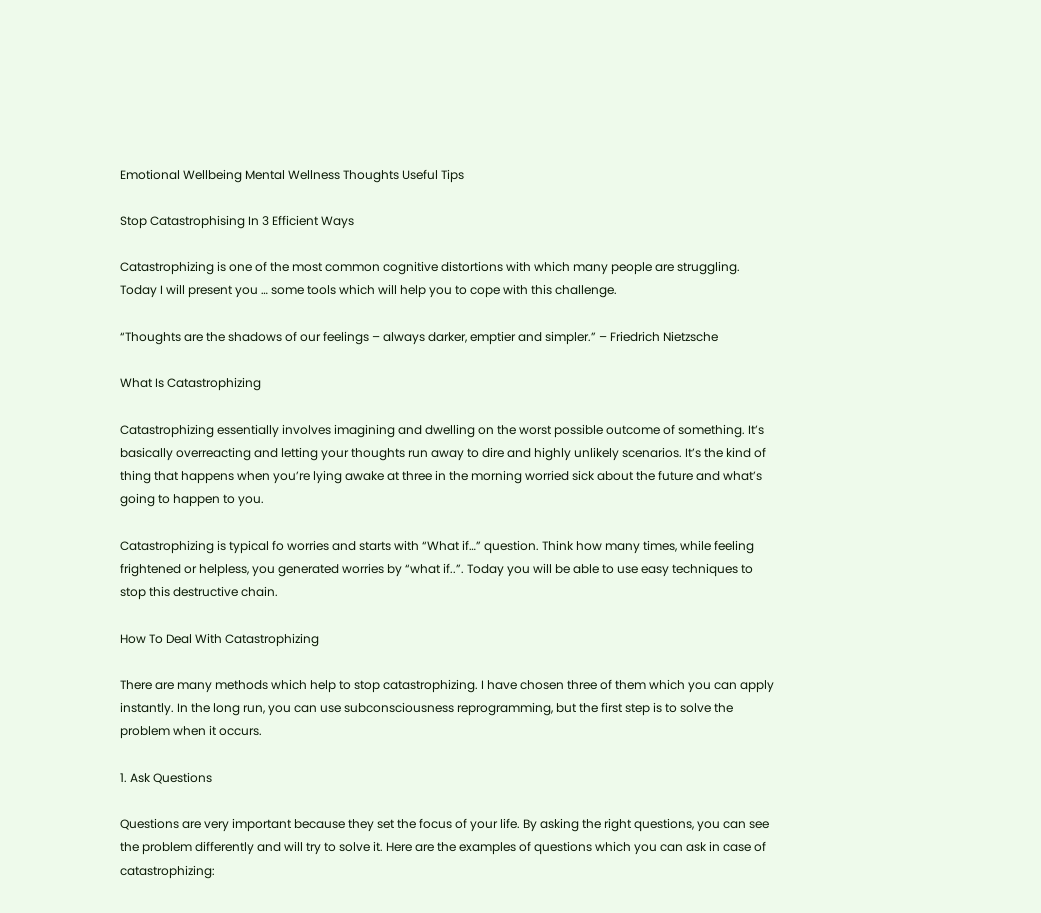Emotional Wellbeing Mental Wellness Thoughts Useful Tips

Stop Catastrophising In 3 Efficient Ways

Catastrophizing is one of the most common cognitive distortions with which many people are struggling. Today I will present you … some tools which will help you to cope with this challenge.

“Thoughts are the shadows of our feelings – always darker, emptier and simpler.” – Friedrich Nietzsche

What Is Catastrophizing

Catastrophizing essentially involves imagining and dwelling on the worst possible outcome of something. It’s basically overreacting and letting your thoughts run away to dire and highly unlikely scenarios. It’s the kind of thing that happens when you’re lying awake at three in the morning worried sick about the future and what’s going to happen to you.

Catastrophizing is typical fo worries and starts with “What if…” question. Think how many times, while feeling frightened or helpless, you generated worries by “what if..”. Today you will be able to use easy techniques to stop this destructive chain.

How To Deal With Catastrophizing

There are many methods which help to stop catastrophizing. I have chosen three of them which you can apply instantly. In the long run, you can use subconsciousness reprogramming, but the first step is to solve the problem when it occurs.

1. Ask Questions

Questions are very important because they set the focus of your life. By asking the right questions, you can see the problem differently and will try to solve it. Here are the examples of questions which you can ask in case of catastrophizing: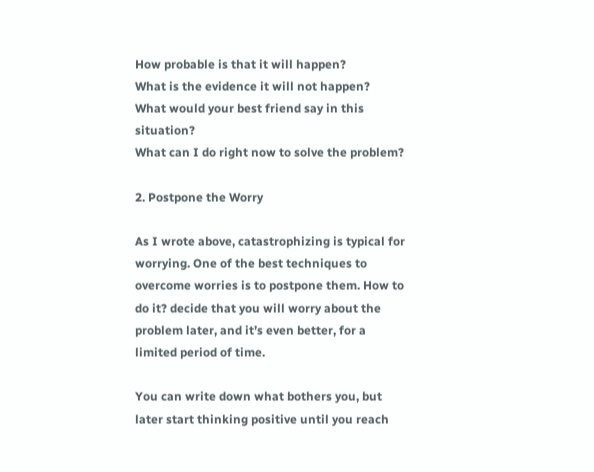How probable is that it will happen?
What is the evidence it will not happen?
What would your best friend say in this situation?
What can I do right now to solve the problem?

2. Postpone the Worry

As I wrote above, catastrophizing is typical for worrying. One of the best techniques to overcome worries is to postpone them. How to do it? decide that you will worry about the problem later, and it’s even better, for a limited period of time.

You can write down what bothers you, but later start thinking positive until you reach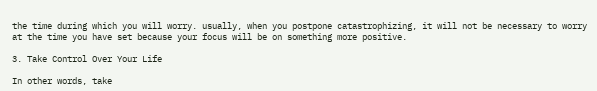the time during which you will worry. usually, when you postpone catastrophizing, it will not be necessary to worry at the time you have set because your focus will be on something more positive.

3. Take Control Over Your Life

In other words, take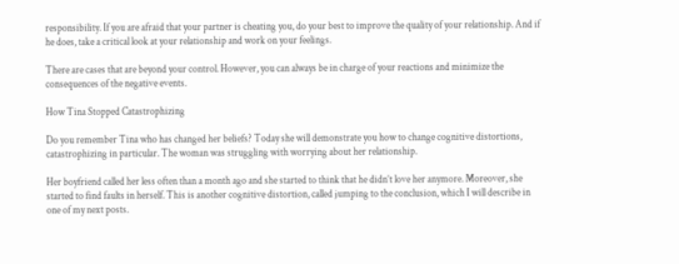responsibility. If you are afraid that your partner is cheating you, do your best to improve the quality of your relationship. And if he does, take a critical look at your relationship and work on your feelings.

There are cases that are beyond your control. However, you can always be in charge of your reactions and minimize the consequences of the negative events.

How Tina Stopped Catastrophizing

Do you remember Tina who has changed her beliefs? Today she will demonstrate you how to change cognitive distortions, catastrophizing in particular. The woman was struggling with worrying about her relationship.

Her boyfriend called her less often than a month ago and she started to think that he didn’t love her anymore. Moreover, she started to find faults in herself. This is another cognitive distortion, called jumping to the conclusion, which I will describe in one of my next posts.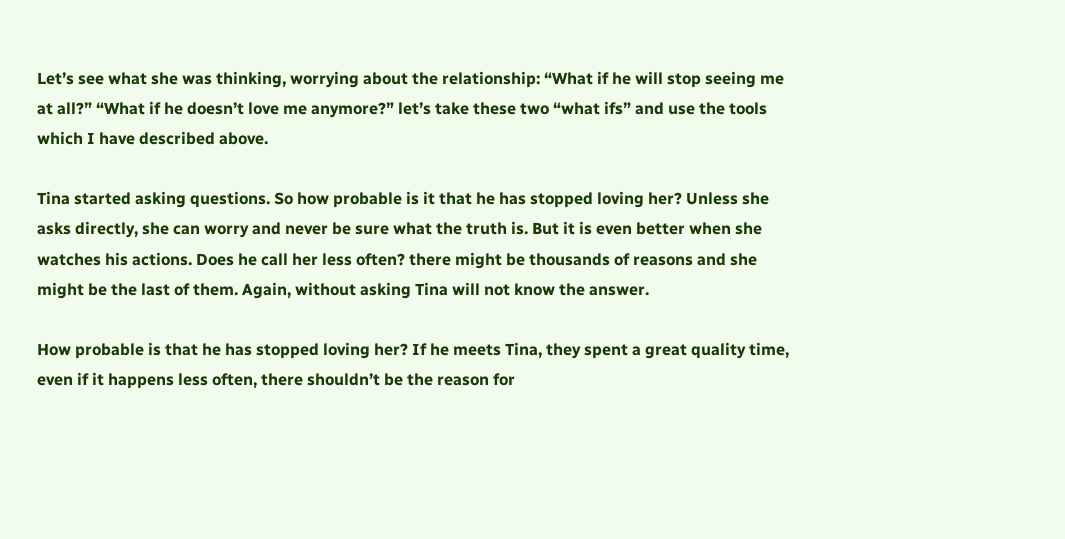Let’s see what she was thinking, worrying about the relationship: “What if he will stop seeing me at all?” “What if he doesn’t love me anymore?” let’s take these two “what ifs” and use the tools which I have described above.

Tina started asking questions. So how probable is it that he has stopped loving her? Unless she asks directly, she can worry and never be sure what the truth is. But it is even better when she watches his actions. Does he call her less often? there might be thousands of reasons and she might be the last of them. Again, without asking Tina will not know the answer.

How probable is that he has stopped loving her? If he meets Tina, they spent a great quality time, even if it happens less often, there shouldn’t be the reason for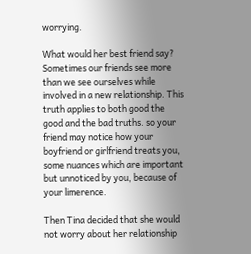worrying.

What would her best friend say? Sometimes our friends see more than we see ourselves while involved in a new relationship. This truth applies to both good the good and the bad truths. so your friend may notice how your boyfriend or girlfriend treats you, some nuances which are important but unnoticed by you, because of your limerence.

Then Tina decided that she would not worry about her relationship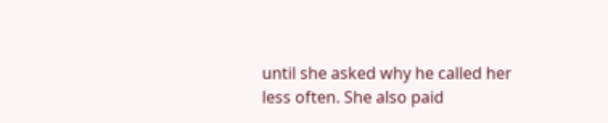until she asked why he called her less often. She also paid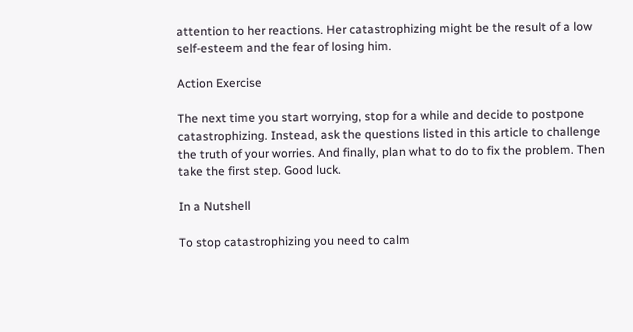attention to her reactions. Her catastrophizing might be the result of a low self-esteem and the fear of losing him.

Action Exercise

The next time you start worrying, stop for a while and decide to postpone catastrophizing. Instead, ask the questions listed in this article to challenge the truth of your worries. And finally, plan what to do to fix the problem. Then take the first step. Good luck.

In a Nutshell

To stop catastrophizing you need to calm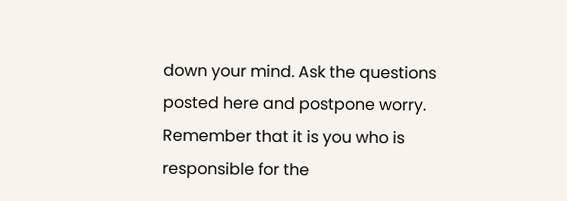down your mind. Ask the questions posted here and postpone worry. Remember that it is you who is responsible for the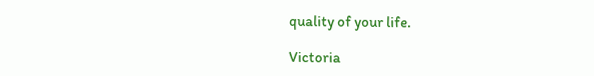quality of your life.

Victoria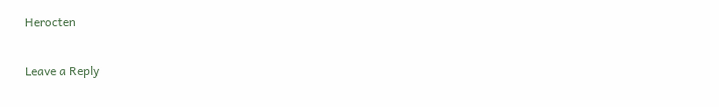Herocten

Leave a Reply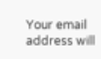Your email address will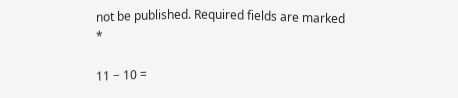not be published. Required fields are marked *

11 − 10 =